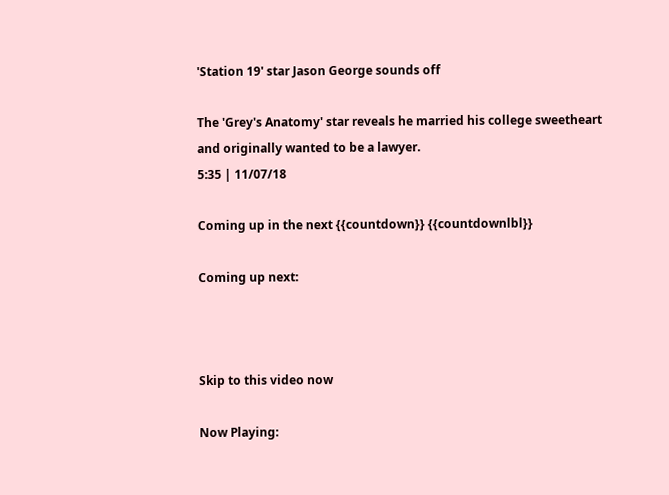'Station 19' star Jason George sounds off

The 'Grey's Anatomy' star reveals he married his college sweetheart and originally wanted to be a lawyer.
5:35 | 11/07/18

Coming up in the next {{countdown}} {{countdownlbl}}

Coming up next:



Skip to this video now

Now Playing: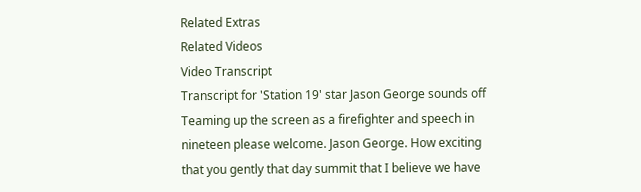Related Extras
Related Videos
Video Transcript
Transcript for 'Station 19' star Jason George sounds off
Teaming up the screen as a firefighter and speech in nineteen please welcome. Jason George. How exciting that you gently that day summit that I believe we have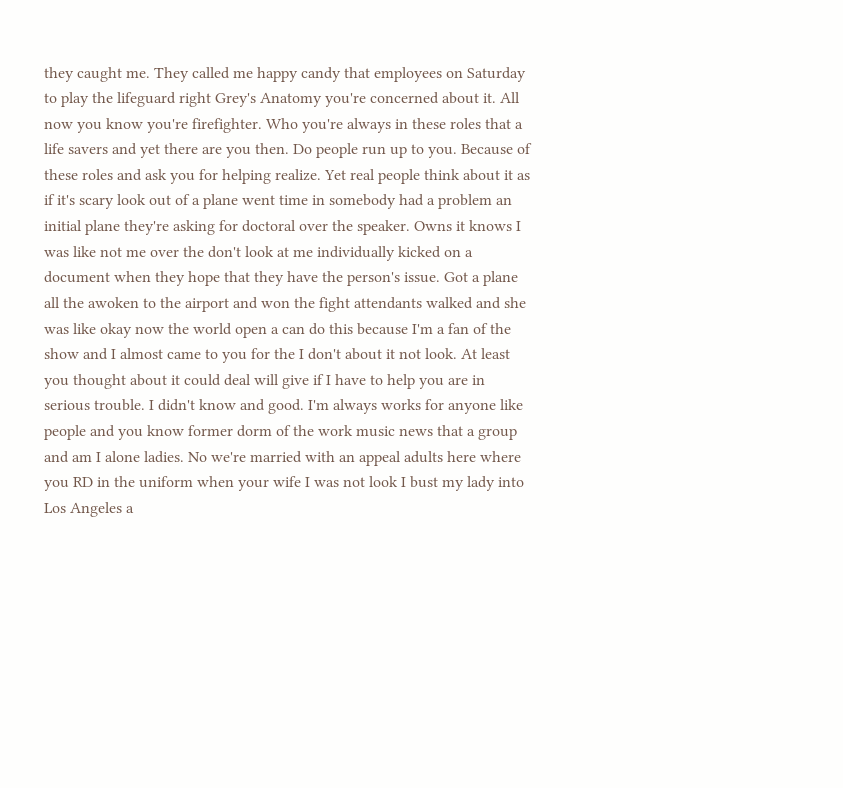they caught me. They called me happy candy that employees on Saturday to play the lifeguard right Grey's Anatomy you're concerned about it. All now you know you're firefighter. Who you're always in these roles that a life savers and yet there are you then. Do people run up to you. Because of these roles and ask you for helping realize. Yet real people think about it as if it's scary look out of a plane went time in somebody had a problem an initial plane they're asking for doctoral over the speaker. Owns it knows I was like not me over the don't look at me individually kicked on a document when they hope that they have the person's issue. Got a plane all the awoken to the airport and won the fight attendants walked and she was like okay now the world open a can do this because I'm a fan of the show and I almost came to you for the I don't about it not look. At least you thought about it could deal will give if I have to help you are in serious trouble. I didn't know and good. I'm always works for anyone like people and you know former dorm of the work music news that a group and am I alone ladies. No we're married with an appeal adults here where you RD in the uniform when your wife I was not look I bust my lady into Los Angeles a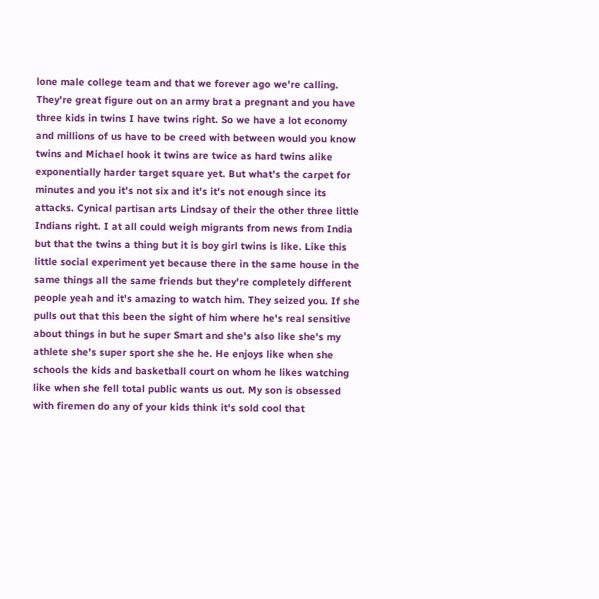lone male college team and that we forever ago we're calling. They're great figure out on an army brat a pregnant and you have three kids in twins I have twins right. So we have a lot economy and millions of us have to be creed with between would you know twins and Michael hook it twins are twice as hard twins alike exponentially harder target square yet. But what's the carpet for minutes and you it's not six and it's it's not enough since its attacks. Cynical partisan arts Lindsay of their the other three little Indians right. I at all could weigh migrants from news from India but that the twins a thing but it is boy girl twins is like. Like this little social experiment yet because there in the same house in the same things all the same friends but they're completely different people yeah and it's amazing to watch him. They seized you. If she pulls out that this been the sight of him where he's real sensitive about things in but he super Smart and she's also like she's my athlete she's super sport she she he. He enjoys like when she schools the kids and basketball court on whom he likes watching like when she fell total public wants us out. My son is obsessed with firemen do any of your kids think it's sold cool that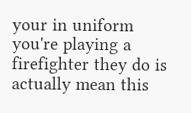your in uniform you're playing a firefighter they do is actually mean this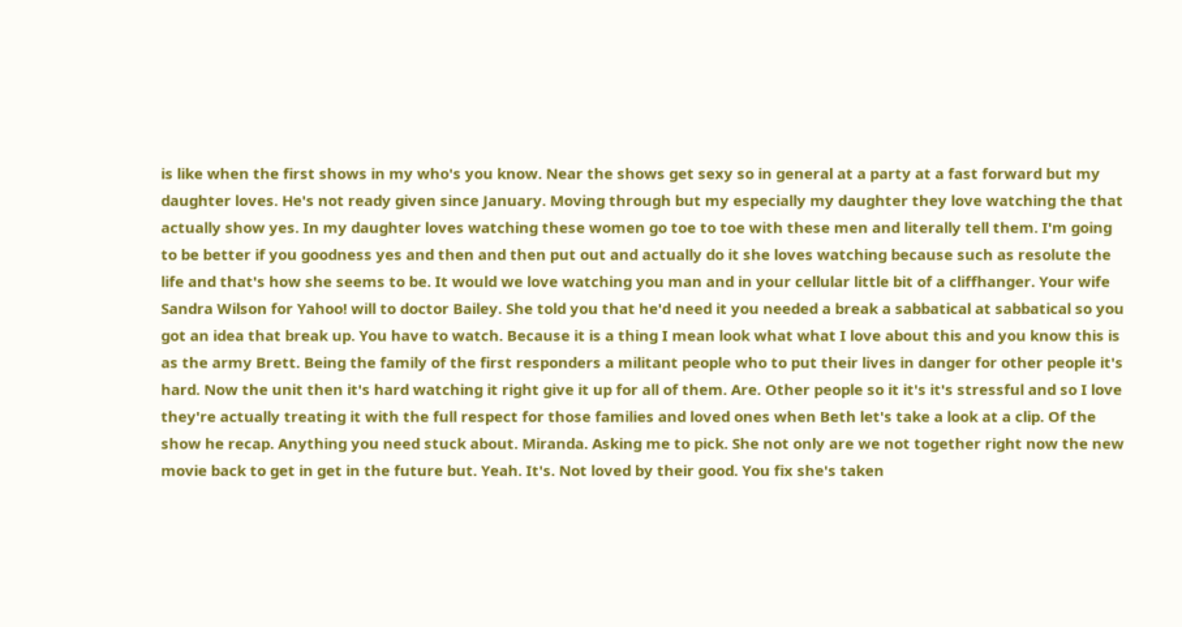is like when the first shows in my who's you know. Near the shows get sexy so in general at a party at a fast forward but my daughter loves. He's not ready given since January. Moving through but my especially my daughter they love watching the that actually show yes. In my daughter loves watching these women go toe to toe with these men and literally tell them. I'm going to be better if you goodness yes and then and then put out and actually do it she loves watching because such as resolute the life and that's how she seems to be. It would we love watching you man and in your cellular little bit of a cliffhanger. Your wife Sandra Wilson for Yahoo! will to doctor Bailey. She told you that he'd need it you needed a break a sabbatical at sabbatical so you got an idea that break up. You have to watch. Because it is a thing I mean look what what I love about this and you know this is as the army Brett. Being the family of the first responders a militant people who to put their lives in danger for other people it's hard. Now the unit then it's hard watching it right give it up for all of them. Are. Other people so it it's it's stressful and so I love they're actually treating it with the full respect for those families and loved ones when Beth let's take a look at a clip. Of the show he recap. Anything you need stuck about. Miranda. Asking me to pick. She not only are we not together right now the new movie back to get in get in the future but. Yeah. It's. Not loved by their good. You fix she's taken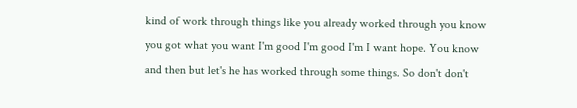kind of work through things like you already worked through you know you got what you want I'm good I'm good I'm I want hope. You know and then but let's he has worked through some things. So don't don't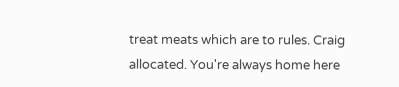treat meats which are to rules. Craig allocated. You're always home here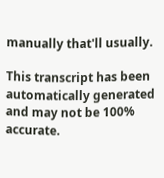manually that'll usually.

This transcript has been automatically generated and may not be 100% accurate.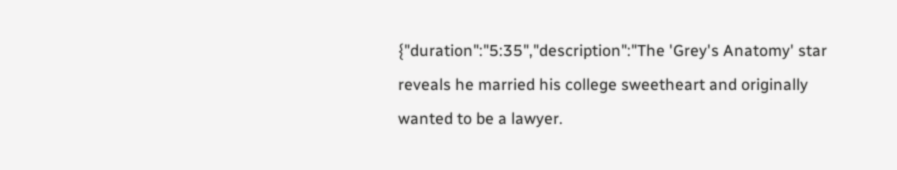{"duration":"5:35","description":"The 'Grey's Anatomy' star reveals he married his college sweetheart and originally wanted to be a lawyer.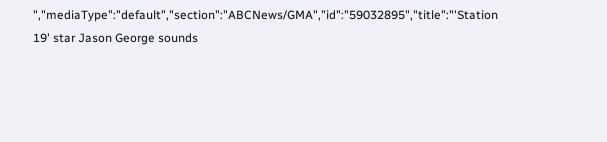","mediaType":"default","section":"ABCNews/GMA","id":"59032895","title":"'Station 19' star Jason George sounds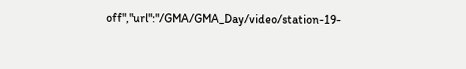off","url":"/GMA/GMA_Day/video/station-19-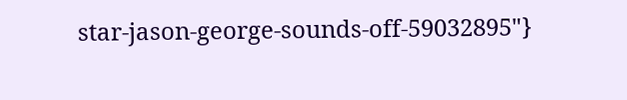star-jason-george-sounds-off-59032895"}